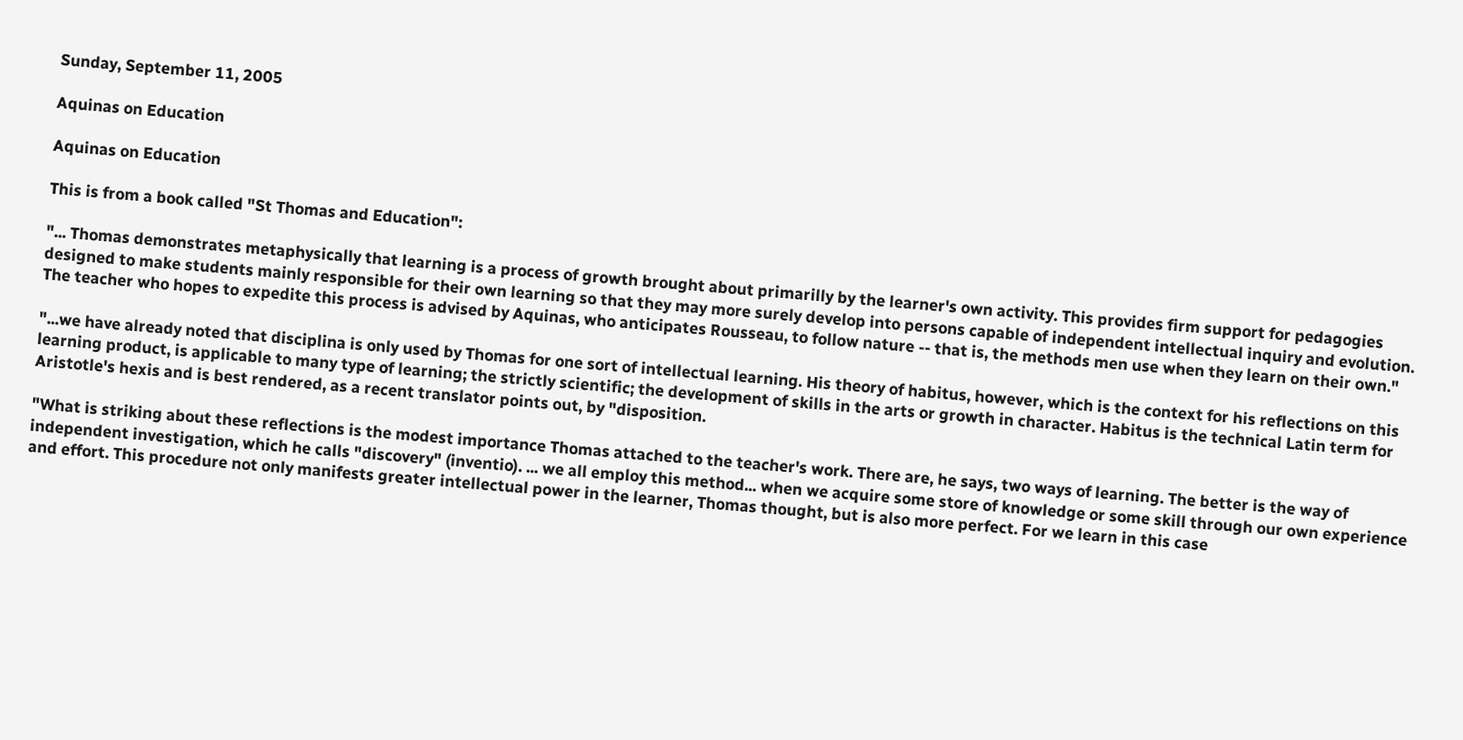Sunday, September 11, 2005

Aquinas on Education

Aquinas on Education

This is from a book called "St Thomas and Education":

"... Thomas demonstrates metaphysically that learning is a process of growth brought about primarilly by the learner's own activity. This provides firm support for pedagogies designed to make students mainly responsible for their own learning so that they may more surely develop into persons capable of independent intellectual inquiry and evolution. The teacher who hopes to expedite this process is advised by Aquinas, who anticipates Rousseau, to follow nature -- that is, the methods men use when they learn on their own."

"...we have already noted that disciplina is only used by Thomas for one sort of intellectual learning. His theory of habitus, however, which is the context for his reflections on this learning product, is applicable to many type of learning; the strictly scientific; the development of skills in the arts or growth in character. Habitus is the technical Latin term for Aristotle's hexis and is best rendered, as a recent translator points out, by "disposition.

"What is striking about these reflections is the modest importance Thomas attached to the teacher's work. There are, he says, two ways of learning. The better is the way of independent investigation, which he calls "discovery" (inventio). ... we all employ this method... when we acquire some store of knowledge or some skill through our own experience and effort. This procedure not only manifests greater intellectual power in the learner, Thomas thought, but is also more perfect. For we learn in this case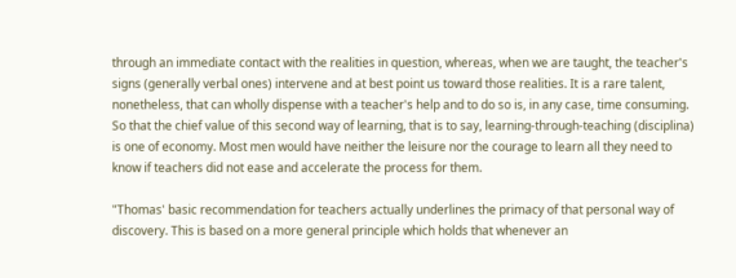through an immediate contact with the realities in question, whereas, when we are taught, the teacher's signs (generally verbal ones) intervene and at best point us toward those realities. It is a rare talent, nonetheless, that can wholly dispense with a teacher's help and to do so is, in any case, time consuming. So that the chief value of this second way of learning, that is to say, learning-through-teaching (disciplina) is one of economy. Most men would have neither the leisure nor the courage to learn all they need to know if teachers did not ease and accelerate the process for them.

"Thomas' basic recommendation for teachers actually underlines the primacy of that personal way of discovery. This is based on a more general principle which holds that whenever an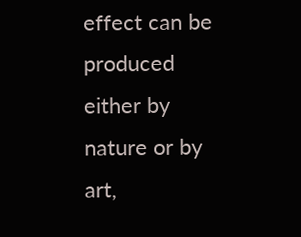effect can be produced either by nature or by art,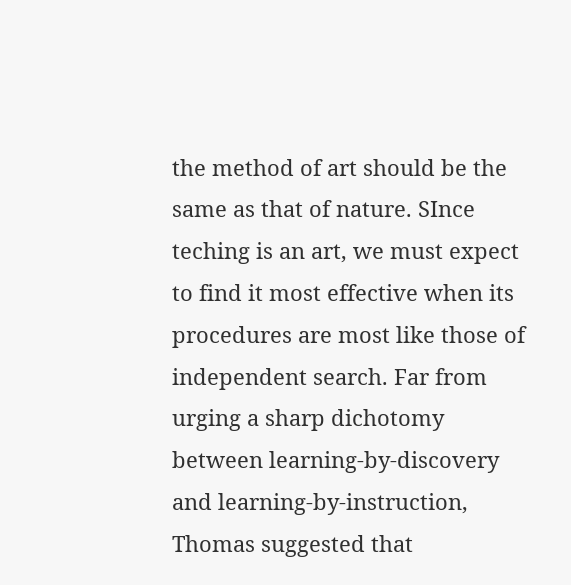the method of art should be the same as that of nature. SInce teching is an art, we must expect to find it most effective when its procedures are most like those of independent search. Far from urging a sharp dichotomy between learning-by-discovery and learning-by-instruction, Thomas suggested that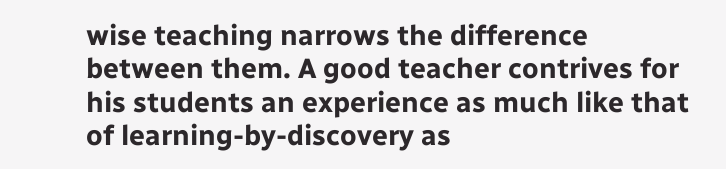wise teaching narrows the difference between them. A good teacher contrives for his students an experience as much like that of learning-by-discovery as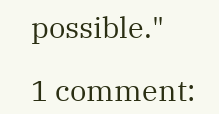possible."

1 comment: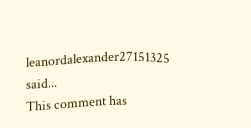leanordalexander27151325 said...
This comment has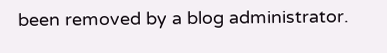been removed by a blog administrator.